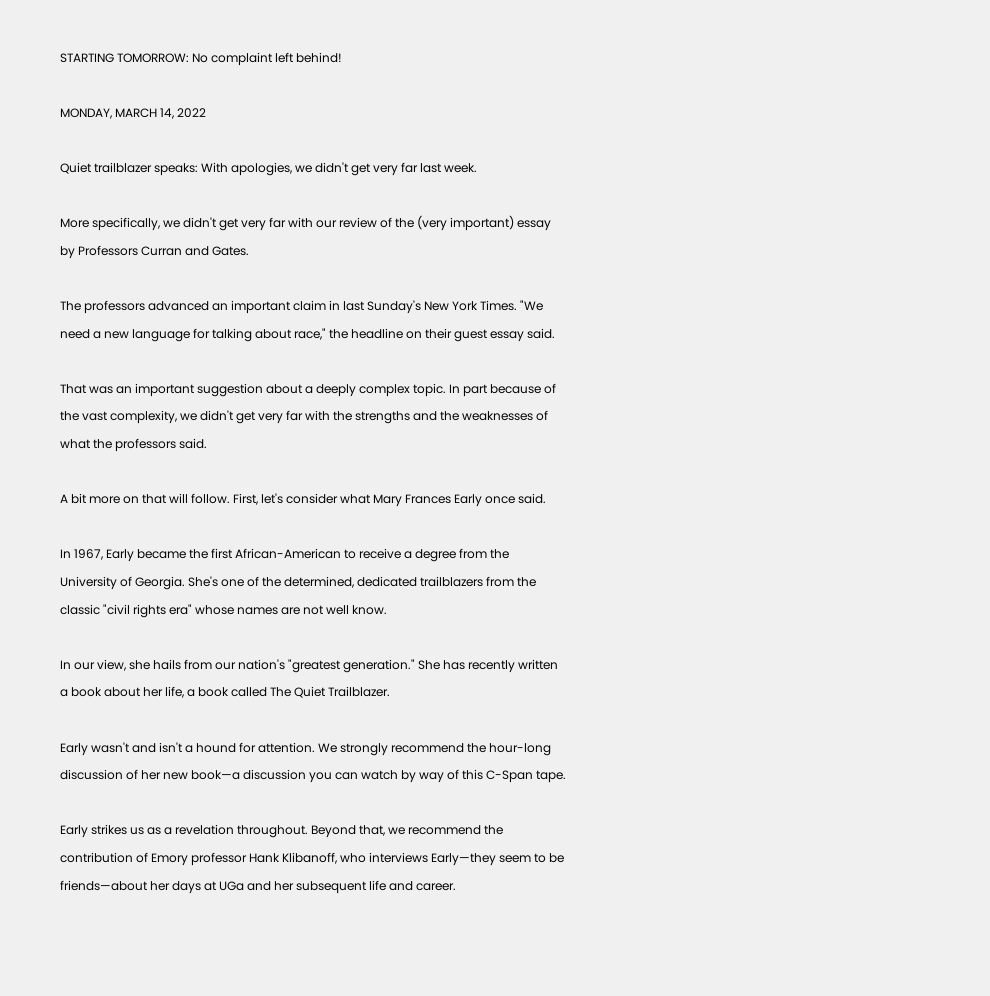STARTING TOMORROW: No complaint left behind!

MONDAY, MARCH 14, 2022

Quiet trailblazer speaks: With apologies, we didn't get very far last week.

More specifically, we didn't get very far with our review of the (very important) essay by Professors Curran and Gates.

The professors advanced an important claim in last Sunday's New York Times. "We need a new language for talking about race," the headline on their guest essay said.

That was an important suggestion about a deeply complex topic. In part because of the vast complexity, we didn't get very far with the strengths and the weaknesses of what the professors said.

A bit more on that will follow. First, let's consider what Mary Frances Early once said.

In 1967, Early became the first African-American to receive a degree from the University of Georgia. She's one of the determined, dedicated trailblazers from the classic "civil rights era" whose names are not well know.

In our view, she hails from our nation's "greatest generation." She has recently written a book about her life, a book called The Quiet Trailblazer.

Early wasn't and isn't a hound for attention. We strongly recommend the hour-long discussion of her new book—a discussion you can watch by way of this C-Span tape.

Early strikes us as a revelation throughout. Beyond that, we recommend the contribution of Emory professor Hank Klibanoff, who interviews Early—they seem to be friends—about her days at UGa and her subsequent life and career.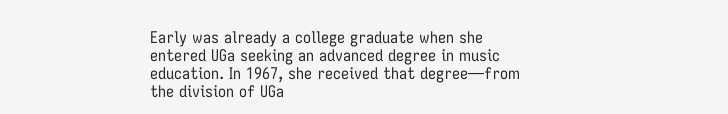Early was already a college graduate when she entered UGa seeking an advanced degree in music education. In 1967, she received that degree—from the division of UGa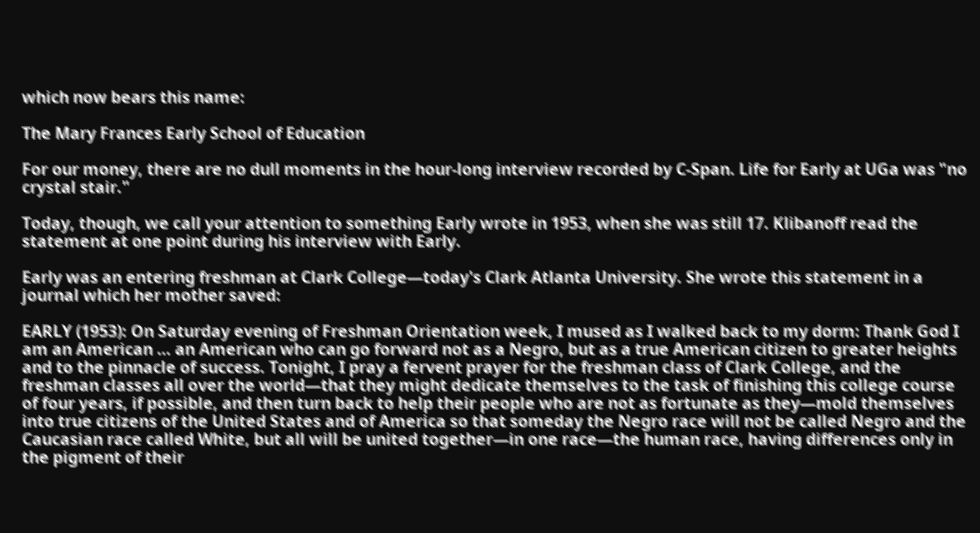which now bears this name:

The Mary Frances Early School of Education

For our money, there are no dull moments in the hour-long interview recorded by C-Span. Life for Early at UGa was "no crystal stair."

Today, though, we call your attention to something Early wrote in 1953, when she was still 17. Klibanoff read the statement at one point during his interview with Early.

Early was an entering freshman at Clark College—today's Clark Atlanta University. She wrote this statement in a journal which her mother saved:

EARLY (1953): On Saturday evening of Freshman Orientation week, I mused as I walked back to my dorm: Thank God I am an American … an American who can go forward not as a Negro, but as a true American citizen to greater heights and to the pinnacle of success. Tonight, I pray a fervent prayer for the freshman class of Clark College, and the freshman classes all over the world—that they might dedicate themselves to the task of finishing this college course of four years, if possible, and then turn back to help their people who are not as fortunate as they—mold themselves into true citizens of the United States and of America so that someday the Negro race will not be called Negro and the Caucasian race called White, but all will be united together—in one race—the human race, having differences only in the pigment of their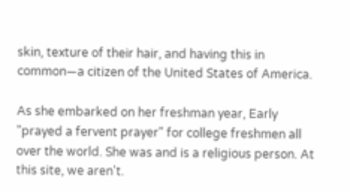skin, texture of their hair, and having this in common—a citizen of the United States of America.

As she embarked on her freshman year, Early "prayed a fervent prayer" for college freshmen all over the world. She was and is a religious person. At this site, we aren't.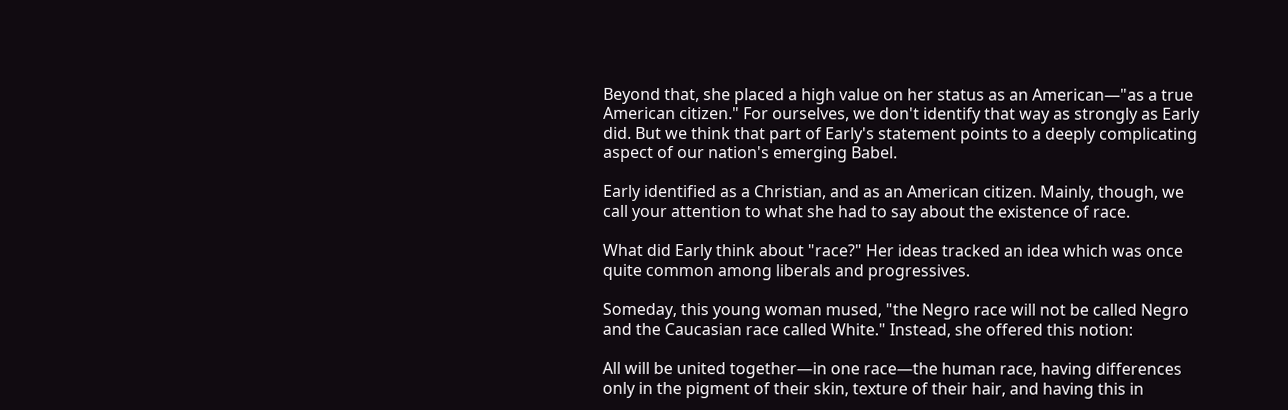Beyond that, she placed a high value on her status as an American—"as a true American citizen." For ourselves, we don't identify that way as strongly as Early did. But we think that part of Early's statement points to a deeply complicating aspect of our nation's emerging Babel.

Early identified as a Christian, and as an American citizen. Mainly, though, we call your attention to what she had to say about the existence of race.

What did Early think about "race?" Her ideas tracked an idea which was once quite common among liberals and progressives.

Someday, this young woman mused, "the Negro race will not be called Negro and the Caucasian race called White." Instead, she offered this notion:

All will be united together—in one race—the human race, having differences only in the pigment of their skin, texture of their hair, and having this in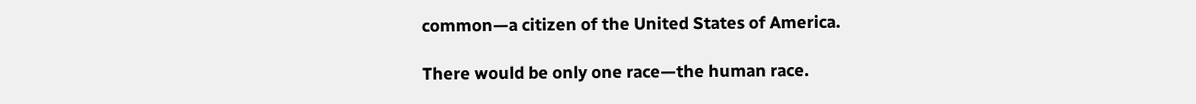common—a citizen of the United States of America.

There would be only one race—the human race.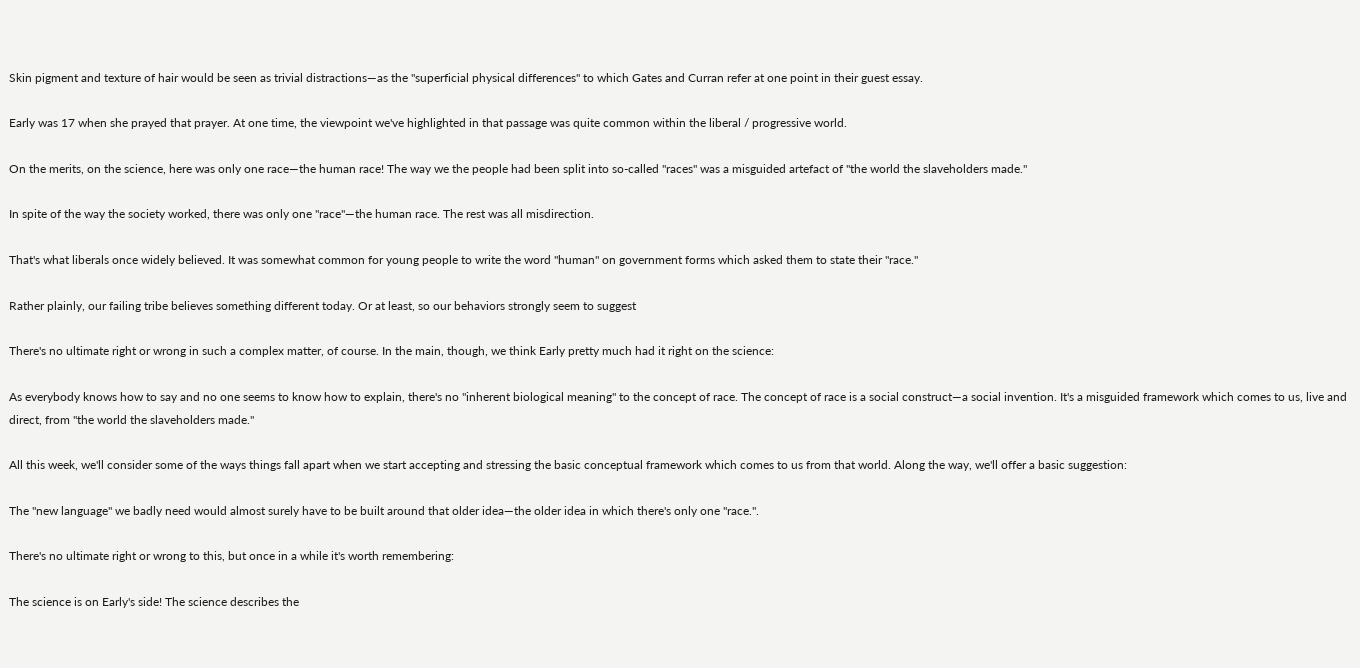Skin pigment and texture of hair would be seen as trivial distractions—as the "superficial physical differences" to which Gates and Curran refer at one point in their guest essay.

Early was 17 when she prayed that prayer. At one time, the viewpoint we've highlighted in that passage was quite common within the liberal / progressive world.

On the merits, on the science, here was only one race—the human race! The way we the people had been split into so-called "races" was a misguided artefact of "the world the slaveholders made."

In spite of the way the society worked, there was only one "race"—the human race. The rest was all misdirection.

That's what liberals once widely believed. It was somewhat common for young people to write the word "human" on government forms which asked them to state their "race."

Rather plainly, our failing tribe believes something different today. Or at least, so our behaviors strongly seem to suggest

There's no ultimate right or wrong in such a complex matter, of course. In the main, though, we think Early pretty much had it right on the science:

As everybody knows how to say and no one seems to know how to explain, there's no "inherent biological meaning" to the concept of race. The concept of race is a social construct—a social invention. It's a misguided framework which comes to us, live and direct, from "the world the slaveholders made."

All this week, we'll consider some of the ways things fall apart when we start accepting and stressing the basic conceptual framework which comes to us from that world. Along the way, we'll offer a basic suggestion:

The "new language" we badly need would almost surely have to be built around that older idea—the older idea in which there's only one "race.".

There's no ultimate right or wrong to this, but once in a while it's worth remembering:

The science is on Early's side! The science describes the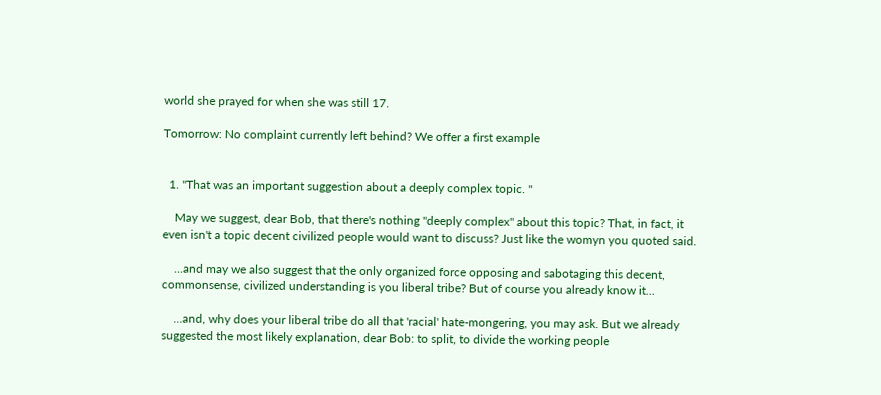world she prayed for when she was still 17.

Tomorrow: No complaint currently left behind? We offer a first example


  1. "That was an important suggestion about a deeply complex topic. "

    May we suggest, dear Bob, that there's nothing "deeply complex" about this topic? That, in fact, it even isn't a topic decent civilized people would want to discuss? Just like the womyn you quoted said.

    ...and may we also suggest that the only organized force opposing and sabotaging this decent, commonsense, civilized understanding is you liberal tribe? But of course you already know it...

    ...and, why does your liberal tribe do all that 'racial' hate-mongering, you may ask. But we already suggested the most likely explanation, dear Bob: to split, to divide the working people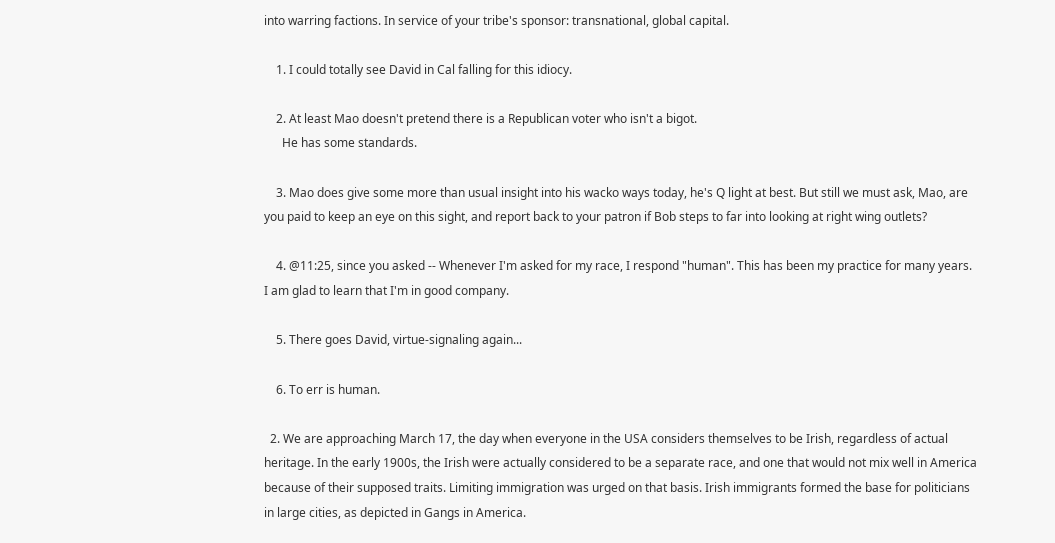into warring factions. In service of your tribe's sponsor: transnational, global capital.

    1. I could totally see David in Cal falling for this idiocy.

    2. At least Mao doesn't pretend there is a Republican voter who isn't a bigot.
      He has some standards.

    3. Mao does give some more than usual insight into his wacko ways today, he's Q light at best. But still we must ask, Mao, are you paid to keep an eye on this sight, and report back to your patron if Bob steps to far into looking at right wing outlets?

    4. @11:25, since you asked -- Whenever I'm asked for my race, I respond "human". This has been my practice for many years. I am glad to learn that I'm in good company.

    5. There goes David, virtue-signaling again...

    6. To err is human.

  2. We are approaching March 17, the day when everyone in the USA considers themselves to be Irish, regardless of actual heritage. In the early 1900s, the Irish were actually considered to be a separate race, and one that would not mix well in America because of their supposed traits. Limiting immigration was urged on that basis. Irish immigrants formed the base for politicians in large cities, as depicted in Gangs in America.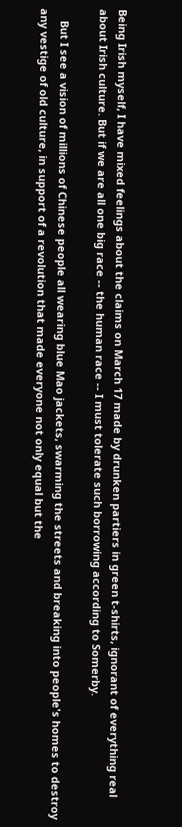Being Irish myself, I have mixed feelings about the claims on March 17 made by drunken partiers in green t-shirts, ignorant of everything real about Irish culture. But if we are all one big race -- the human race -- I must tolerate such borrowing according to Somerby.

    But I see a vision of millions of Chinese people all wearing blue Mao jackets, swarming the streets and breaking into people's homes to destroy any vestige of old culture, in support of a revolution that made everyone not only equal but the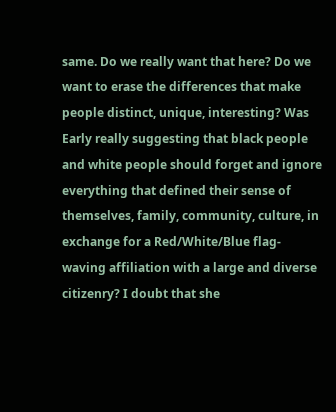same. Do we really want that here? Do we want to erase the differences that make people distinct, unique, interesting? Was Early really suggesting that black people and white people should forget and ignore everything that defined their sense of themselves, family, community, culture, in exchange for a Red/White/Blue flag-waving affiliation with a large and diverse citizenry? I doubt that she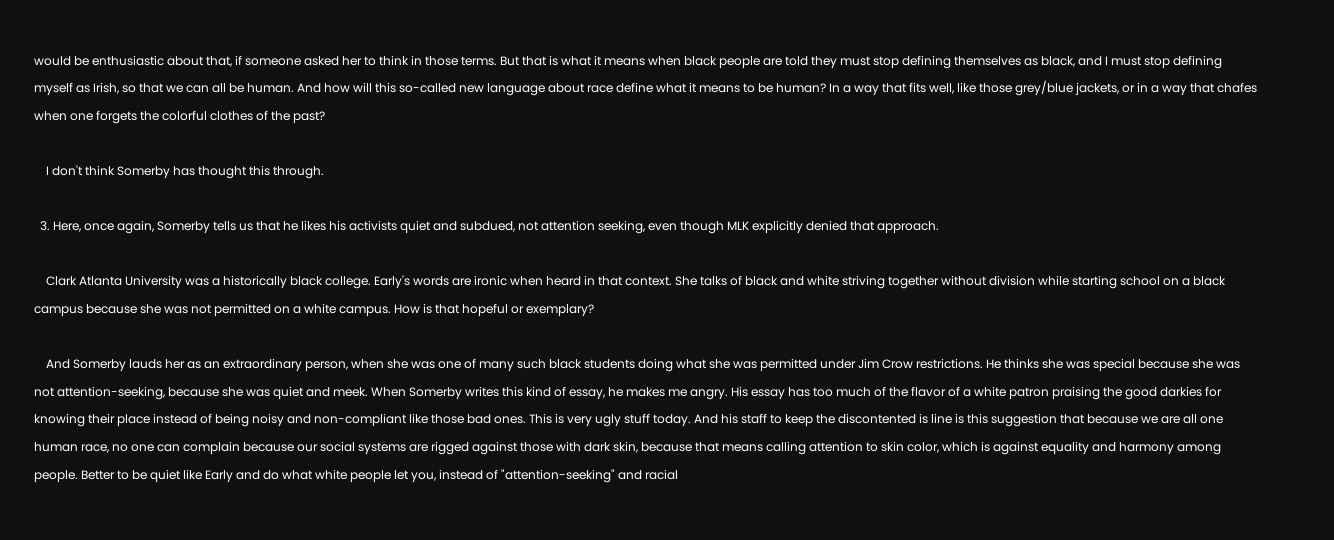would be enthusiastic about that, if someone asked her to think in those terms. But that is what it means when black people are told they must stop defining themselves as black, and I must stop defining myself as Irish, so that we can all be human. And how will this so-called new language about race define what it means to be human? In a way that fits well, like those grey/blue jackets, or in a way that chafes when one forgets the colorful clothes of the past?

    I don't think Somerby has thought this through.

  3. Here, once again, Somerby tells us that he likes his activists quiet and subdued, not attention seeking, even though MLK explicitly denied that approach.

    Clark Atlanta University was a historically black college. Early's words are ironic when heard in that context. She talks of black and white striving together without division while starting school on a black campus because she was not permitted on a white campus. How is that hopeful or exemplary?

    And Somerby lauds her as an extraordinary person, when she was one of many such black students doing what she was permitted under Jim Crow restrictions. He thinks she was special because she was not attention-seeking, because she was quiet and meek. When Somerby writes this kind of essay, he makes me angry. His essay has too much of the flavor of a white patron praising the good darkies for knowing their place instead of being noisy and non-compliant like those bad ones. This is very ugly stuff today. And his staff to keep the discontented is line is this suggestion that because we are all one human race, no one can complain because our social systems are rigged against those with dark skin, because that means calling attention to skin color, which is against equality and harmony among people. Better to be quiet like Early and do what white people let you, instead of "attention-seeking" and racial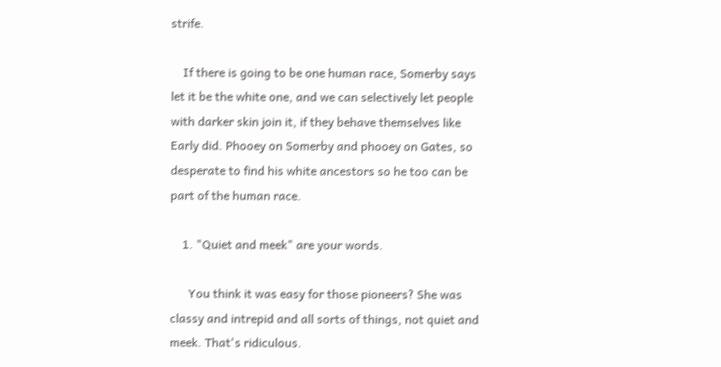strife.

    If there is going to be one human race, Somerby says let it be the white one, and we can selectively let people with darker skin join it, if they behave themselves like Early did. Phooey on Somerby and phooey on Gates, so desperate to find his white ancestors so he too can be part of the human race.

    1. "Quiet and meek" are your words.

      You think it was easy for those pioneers? She was classy and intrepid and all sorts of things, not quiet and meek. That's ridiculous.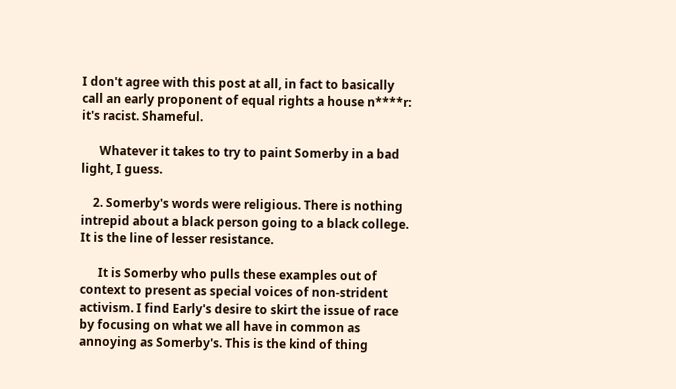I don't agree with this post at all, in fact to basically call an early proponent of equal rights a house n****r: it's racist. Shameful.

      Whatever it takes to try to paint Somerby in a bad light, I guess.

    2. Somerby's words were religious. There is nothing intrepid about a black person going to a black college. It is the line of lesser resistance.

      It is Somerby who pulls these examples out of context to present as special voices of non-strident activism. I find Early's desire to skirt the issue of race by focusing on what we all have in common as annoying as Somerby's. This is the kind of thing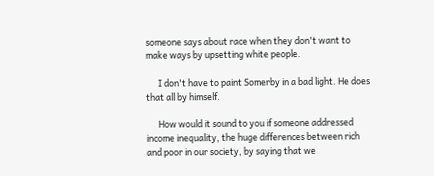someone says about race when they don't want to make ways by upsetting white people.

      I don't have to paint Somerby in a bad light. He does that all by himself.

      How would it sound to you if someone addressed income inequality, the huge differences between rich and poor in our society, by saying that we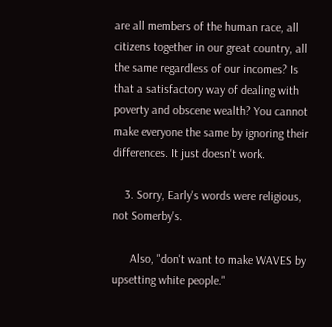are all members of the human race, all citizens together in our great country, all the same regardless of our incomes? Is that a satisfactory way of dealing with poverty and obscene wealth? You cannot make everyone the same by ignoring their differences. It just doesn't work.

    3. Sorry, Early's words were religious, not Somerby's.

      Also, "don't want to make WAVES by upsetting white people."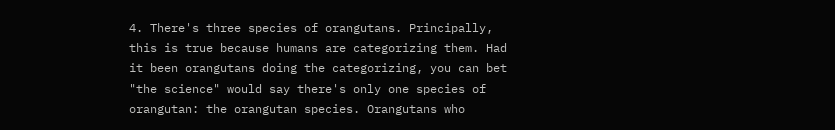4. There's three species of orangutans. Principally, this is true because humans are categorizing them. Had it been orangutans doing the categorizing, you can bet "the science" would say there's only one species of orangutan: the orangutan species. Orangutans who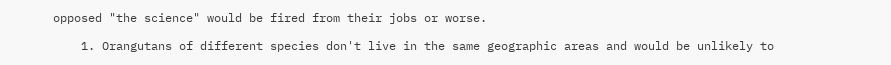opposed "the science" would be fired from their jobs or worse.

    1. Orangutans of different species don't live in the same geographic areas and would be unlikely to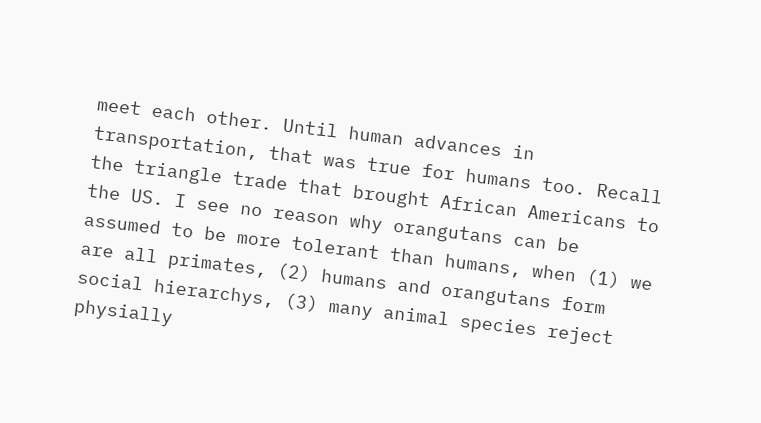meet each other. Until human advances in transportation, that was true for humans too. Recall the triangle trade that brought African Americans to the US. I see no reason why orangutans can be assumed to be more tolerant than humans, when (1) we are all primates, (2) humans and orangutans form social hierarchys, (3) many animal species reject physially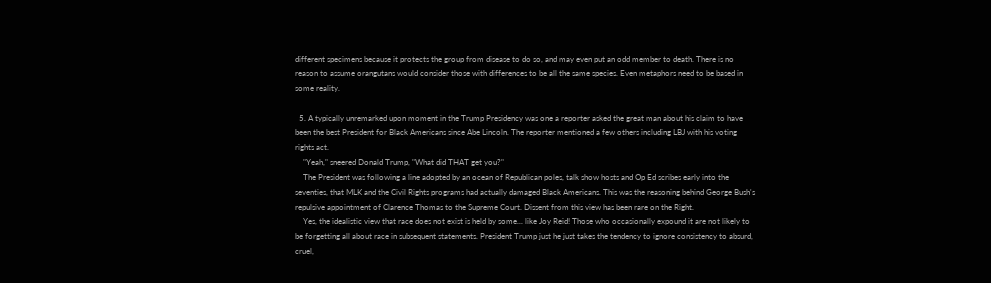different specimens because it protects the group from disease to do so, and may even put an odd member to death. There is no reason to assume orangutans would consider those with differences to be all the same species. Even metaphors need to be based in some reality.

  5. A typically unremarked upon moment in the Trump Presidency was one a reporter asked the great man about his claim to have been the best President for Black Americans since Abe Lincoln. The reporter mentioned a few others including LBJ with his voting rights act.
    "Yeah," sneered Donald Trump, "What did THAT get you?"
    The President was following a line adopted by an ocean of Republican poles, talk show hosts and Op Ed scribes early into the seventies, that MLK and the Civil Rights programs had actually damaged Black Americans. This was the reasoning behind George Bush's repulsive appointment of Clarence Thomas to the Supreme Court. Dissent from this view has been rare on the Right.
    Yes, the idealistic view that race does not exist is held by some... like Joy Reid! Those who occasionally expound it are not likely to be forgetting all about race in subsequent statements. President Trump just he just takes the tendency to ignore consistency to absurd, cruel,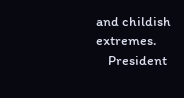and childish extremes.
    President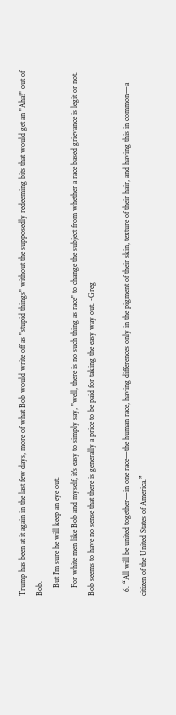Trump has been at it again in the last few days, more of what Bob would write off as "stupid things" without the supposedly redeeming bits that would get an "Aha!" out of Bob.
    But I'm sure he will keep an eye out.
    For white men like Bob and myself, it's easy to simply say, "well, there is no such thing as race" to change the subject from whether a race based grievance is legit or not. Bob seems to have no sense that there is generally a price to be paid for taking the easy way out. -Greg

  6. “All will be united together—in one race—the human race, having differences only in the pigment of their skin, texture of their hair, and having this in common—a citizen of the United States of America.”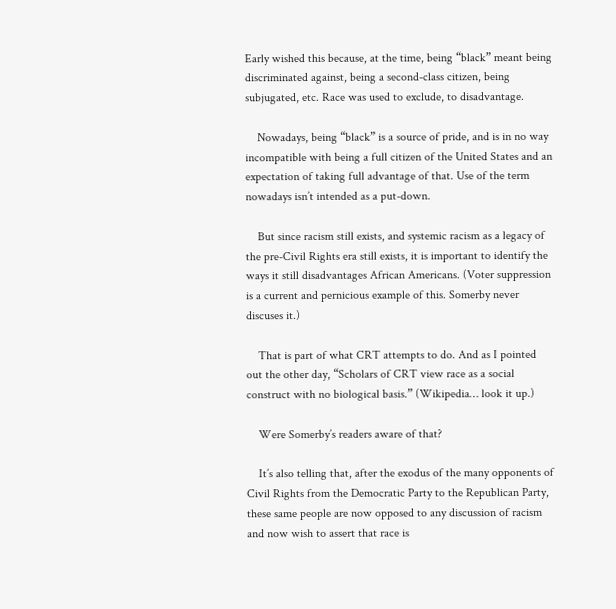Early wished this because, at the time, being “black” meant being discriminated against, being a second-class citizen, being subjugated, etc. Race was used to exclude, to disadvantage.

    Nowadays, being “black” is a source of pride, and is in no way incompatible with being a full citizen of the United States and an expectation of taking full advantage of that. Use of the term nowadays isn’t intended as a put-down.

    But since racism still exists, and systemic racism as a legacy of the pre-Civil Rights era still exists, it is important to identify the ways it still disadvantages African Americans. (Voter suppression is a current and pernicious example of this. Somerby never discuses it.)

    That is part of what CRT attempts to do. And as I pointed out the other day, “Scholars of CRT view race as a social construct with no biological basis.” (Wikipedia… look it up.)

    Were Somerby’s readers aware of that?

    It’s also telling that, after the exodus of the many opponents of Civil Rights from the Democratic Party to the Republican Party, these same people are now opposed to any discussion of racism and now wish to assert that race is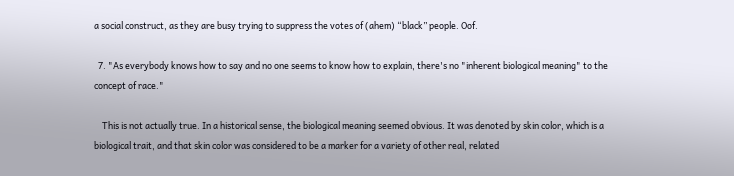a social construct, as they are busy trying to suppress the votes of (ahem) “black” people. Oof.

  7. "As everybody knows how to say and no one seems to know how to explain, there's no "inherent biological meaning" to the concept of race."

    This is not actually true. In a historical sense, the biological meaning seemed obvious. It was denoted by skin color, which is a biological trait, and that skin color was considered to be a marker for a variety of other real, related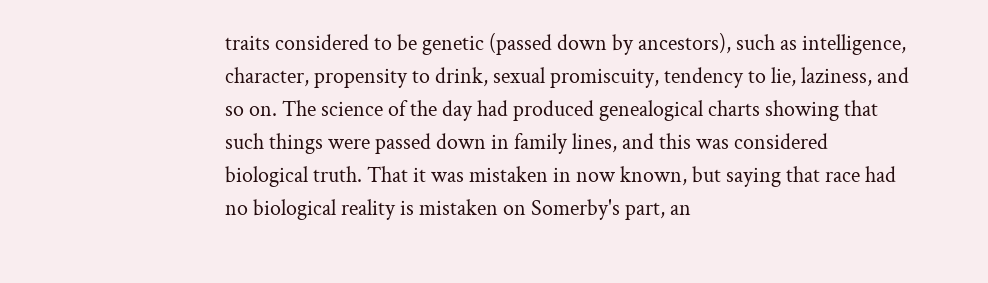traits considered to be genetic (passed down by ancestors), such as intelligence, character, propensity to drink, sexual promiscuity, tendency to lie, laziness, and so on. The science of the day had produced genealogical charts showing that such things were passed down in family lines, and this was considered biological truth. That it was mistaken in now known, but saying that race had no biological reality is mistaken on Somerby's part, an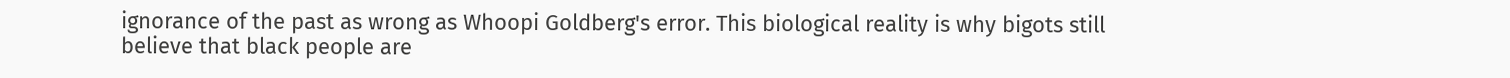ignorance of the past as wrong as Whoopi Goldberg's error. This biological reality is why bigots still believe that black people are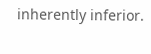inherently inferior.